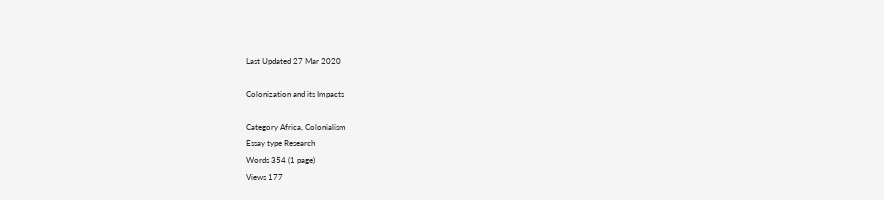Last Updated 27 Mar 2020

Colonization and its Impacts

Category Africa, Colonialism
Essay type Research
Words 354 (1 page)
Views 177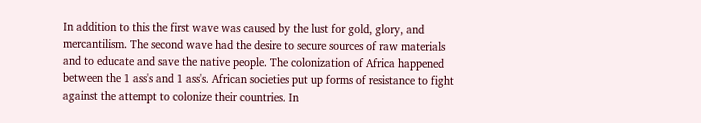In addition to this the first wave was caused by the lust for gold, glory, and mercantilism. The second wave had the desire to secure sources of raw materials and to educate and save the native people. The colonization of Africa happened between the 1 ass's and 1 ass's. African societies put up forms of resistance to fight against the attempt to colonize their countries. In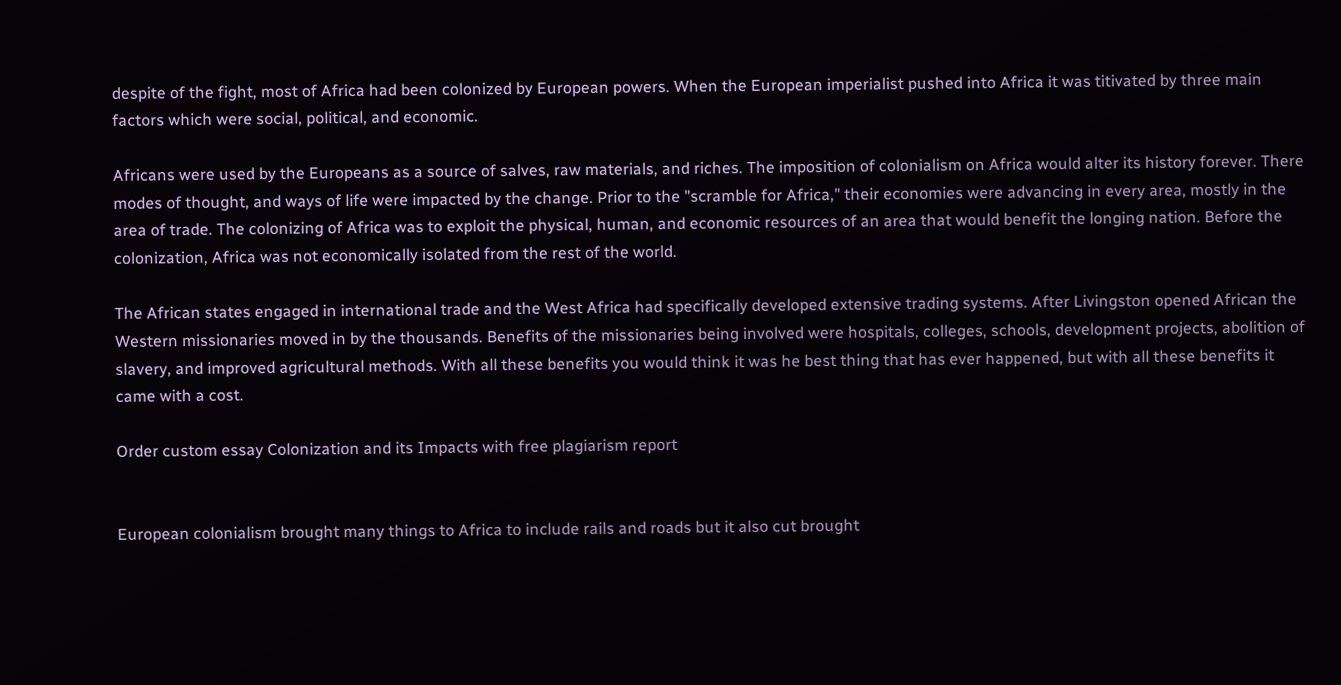despite of the fight, most of Africa had been colonized by European powers. When the European imperialist pushed into Africa it was titivated by three main factors which were social, political, and economic.

Africans were used by the Europeans as a source of salves, raw materials, and riches. The imposition of colonialism on Africa would alter its history forever. There modes of thought, and ways of life were impacted by the change. Prior to the "scramble for Africa," their economies were advancing in every area, mostly in the area of trade. The colonizing of Africa was to exploit the physical, human, and economic resources of an area that would benefit the longing nation. Before the colonization, Africa was not economically isolated from the rest of the world.

The African states engaged in international trade and the West Africa had specifically developed extensive trading systems. After Livingston opened African the Western missionaries moved in by the thousands. Benefits of the missionaries being involved were hospitals, colleges, schools, development projects, abolition of slavery, and improved agricultural methods. With all these benefits you would think it was he best thing that has ever happened, but with all these benefits it came with a cost.

Order custom essay Colonization and its Impacts with free plagiarism report


European colonialism brought many things to Africa to include rails and roads but it also cut brought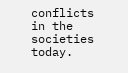conflicts in the societies today.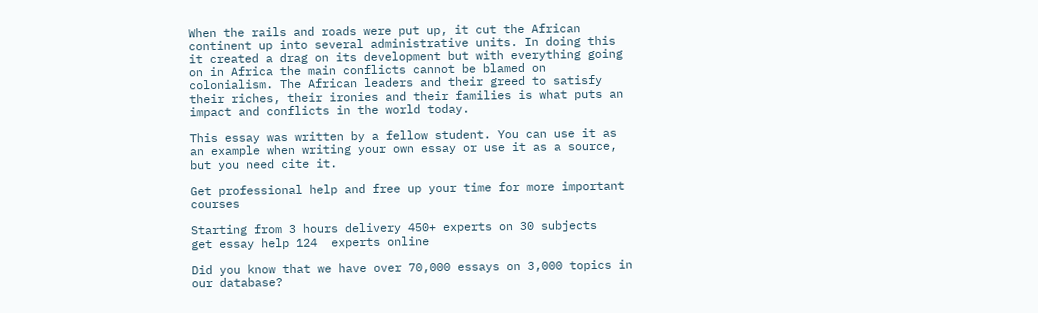When the rails and roads were put up, it cut the African continent up into several administrative units. In doing this it created a drag on its development but with everything going on in Africa the main conflicts cannot be blamed on colonialism. The African leaders and their greed to satisfy their riches, their ironies and their families is what puts an impact and conflicts in the world today.

This essay was written by a fellow student. You can use it as an example when writing your own essay or use it as a source, but you need cite it.

Get professional help and free up your time for more important courses

Starting from 3 hours delivery 450+ experts on 30 subjects
get essay help 124  experts online

Did you know that we have over 70,000 essays on 3,000 topics in our database?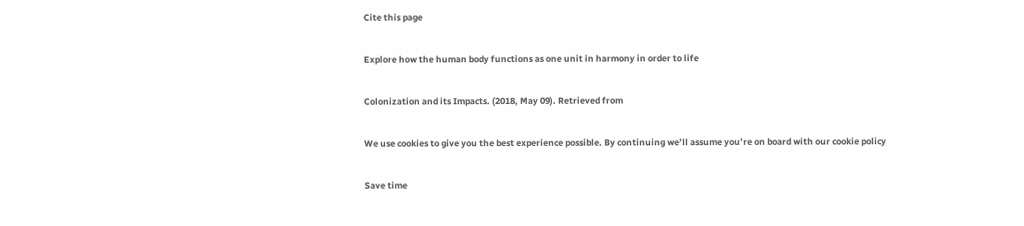Cite this page

Explore how the human body functions as one unit in harmony in order to life

Colonization and its Impacts. (2018, May 09). Retrieved from

We use cookies to give you the best experience possible. By continuing we’ll assume you’re on board with our cookie policy

Save time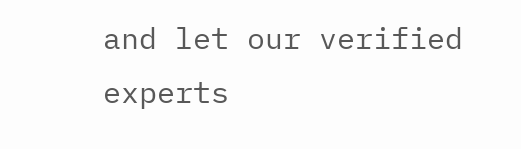and let our verified experts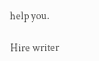help you.

Hire writer